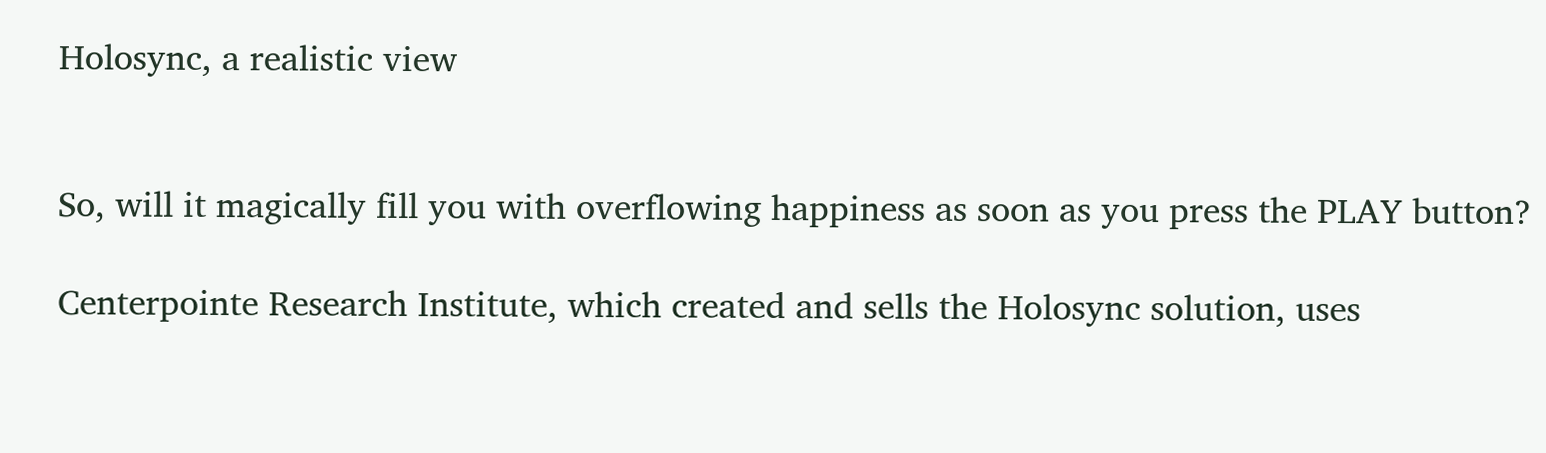Holosync, a realistic view


So, will it magically fill you with overflowing happiness as soon as you press the PLAY button?

Centerpointe Research Institute, which created and sells the Holosync solution, uses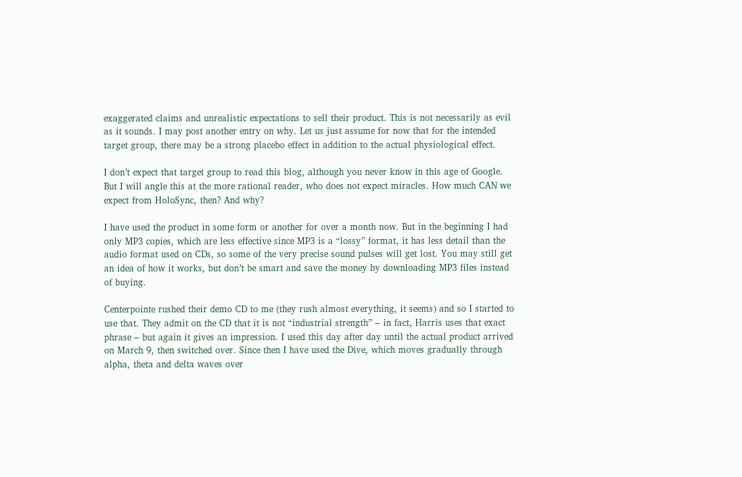exaggerated claims and unrealistic expectations to sell their product. This is not necessarily as evil as it sounds. I may post another entry on why. Let us just assume for now that for the intended target group, there may be a strong placebo effect in addition to the actual physiological effect.

I don’t expect that target group to read this blog, although you never know in this age of Google. But I will angle this at the more rational reader, who does not expect miracles. How much CAN we expect from HoloSync, then? And why?

I have used the product in some form or another for over a month now. But in the beginning I had only MP3 copies, which are less effective since MP3 is a “lossy” format, it has less detail than the audio format used on CDs, so some of the very precise sound pulses will get lost. You may still get an idea of how it works, but don’t be smart and save the money by downloading MP3 files instead of buying.

Centerpointe rushed their demo CD to me (they rush almost everything, it seems) and so I started to use that. They admit on the CD that it is not “industrial strength” – in fact, Harris uses that exact phrase – but again it gives an impression. I used this day after day until the actual product arrived on March 9, then switched over. Since then I have used the Dive, which moves gradually through alpha, theta and delta waves over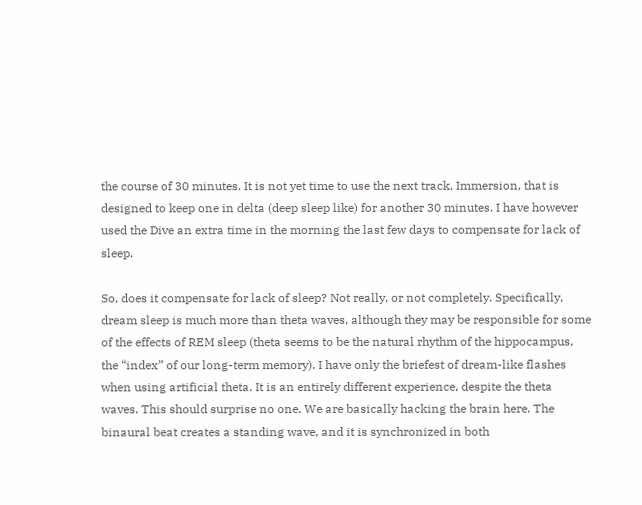the course of 30 minutes. It is not yet time to use the next track, Immersion, that is designed to keep one in delta (deep sleep like) for another 30 minutes. I have however used the Dive an extra time in the morning the last few days to compensate for lack of sleep.

So, does it compensate for lack of sleep? Not really, or not completely. Specifically, dream sleep is much more than theta waves, although they may be responsible for some of the effects of REM sleep (theta seems to be the natural rhythm of the hippocampus, the “index” of our long-term memory). I have only the briefest of dream-like flashes when using artificial theta. It is an entirely different experience, despite the theta waves. This should surprise no one. We are basically hacking the brain here. The binaural beat creates a standing wave, and it is synchronized in both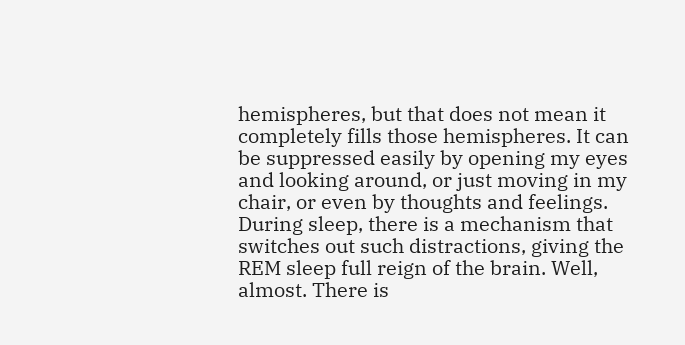hemispheres, but that does not mean it completely fills those hemispheres. It can be suppressed easily by opening my eyes and looking around, or just moving in my chair, or even by thoughts and feelings. During sleep, there is a mechanism that switches out such distractions, giving the REM sleep full reign of the brain. Well, almost. There is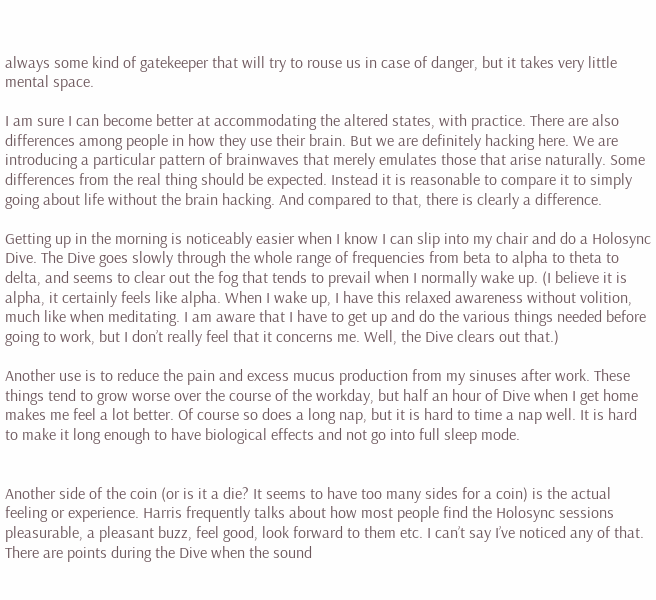always some kind of gatekeeper that will try to rouse us in case of danger, but it takes very little mental space.

I am sure I can become better at accommodating the altered states, with practice. There are also differences among people in how they use their brain. But we are definitely hacking here. We are introducing a particular pattern of brainwaves that merely emulates those that arise naturally. Some differences from the real thing should be expected. Instead it is reasonable to compare it to simply going about life without the brain hacking. And compared to that, there is clearly a difference.

Getting up in the morning is noticeably easier when I know I can slip into my chair and do a Holosync Dive. The Dive goes slowly through the whole range of frequencies from beta to alpha to theta to delta, and seems to clear out the fog that tends to prevail when I normally wake up. (I believe it is alpha, it certainly feels like alpha. When I wake up, I have this relaxed awareness without volition, much like when meditating. I am aware that I have to get up and do the various things needed before going to work, but I don’t really feel that it concerns me. Well, the Dive clears out that.)

Another use is to reduce the pain and excess mucus production from my sinuses after work. These things tend to grow worse over the course of the workday, but half an hour of Dive when I get home makes me feel a lot better. Of course so does a long nap, but it is hard to time a nap well. It is hard to make it long enough to have biological effects and not go into full sleep mode.


Another side of the coin (or is it a die? It seems to have too many sides for a coin) is the actual feeling or experience. Harris frequently talks about how most people find the Holosync sessions pleasurable, a pleasant buzz, feel good, look forward to them etc. I can’t say I’ve noticed any of that. There are points during the Dive when the sound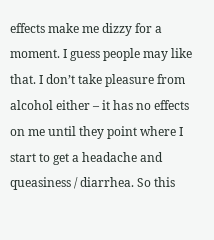effects make me dizzy for a moment. I guess people may like that. I don’t take pleasure from alcohol either – it has no effects on me until they point where I start to get a headache and queasiness / diarrhea. So this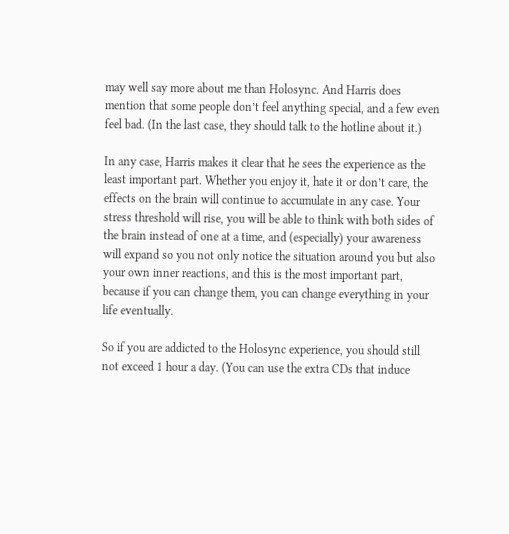may well say more about me than Holosync. And Harris does mention that some people don’t feel anything special, and a few even feel bad. (In the last case, they should talk to the hotline about it.)

In any case, Harris makes it clear that he sees the experience as the least important part. Whether you enjoy it, hate it or don’t care, the effects on the brain will continue to accumulate in any case. Your stress threshold will rise, you will be able to think with both sides of the brain instead of one at a time, and (especially) your awareness will expand so you not only notice the situation around you but also your own inner reactions, and this is the most important part, because if you can change them, you can change everything in your life eventually.

So if you are addicted to the Holosync experience, you should still not exceed 1 hour a day. (You can use the extra CDs that induce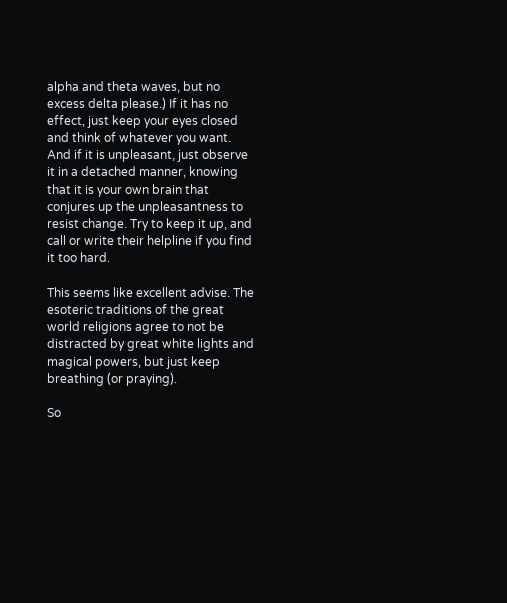alpha and theta waves, but no excess delta please.) If it has no effect, just keep your eyes closed and think of whatever you want. And if it is unpleasant, just observe it in a detached manner, knowing that it is your own brain that conjures up the unpleasantness to resist change. Try to keep it up, and call or write their helpline if you find it too hard.

This seems like excellent advise. The esoteric traditions of the great world religions agree to not be distracted by great white lights and magical powers, but just keep breathing (or praying).

So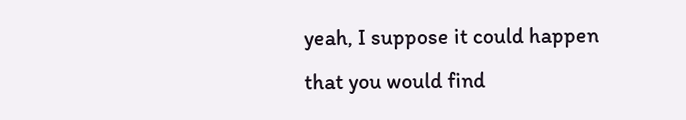yeah, I suppose it could happen that you would find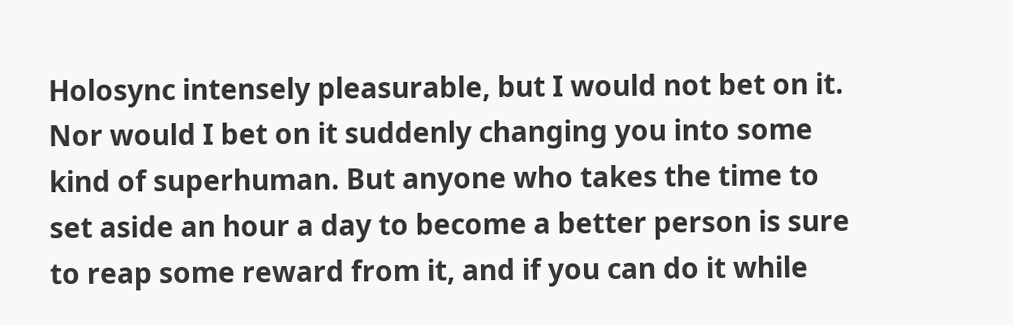Holosync intensely pleasurable, but I would not bet on it. Nor would I bet on it suddenly changing you into some kind of superhuman. But anyone who takes the time to set aside an hour a day to become a better person is sure to reap some reward from it, and if you can do it while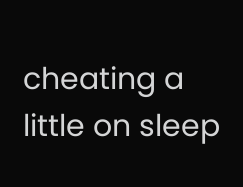cheating a little on sleep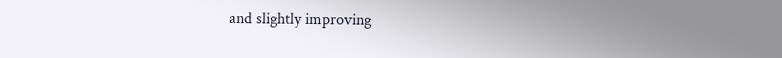and slightly improving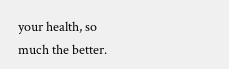your health, so much the better.